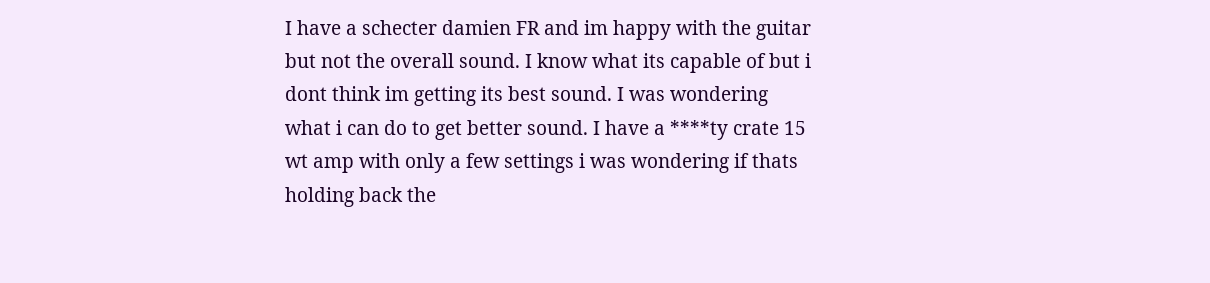I have a schecter damien FR and im happy with the guitar but not the overall sound. I know what its capable of but i dont think im getting its best sound. I was wondering what i can do to get better sound. I have a ****ty crate 15 wt amp with only a few settings i was wondering if thats holding back the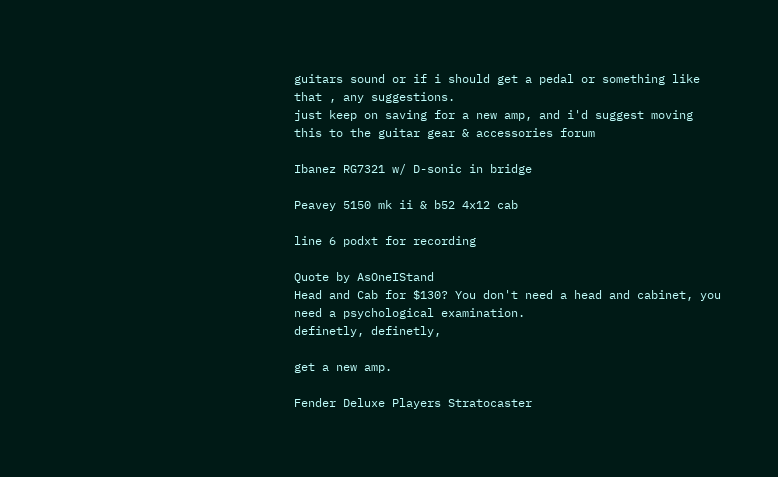guitars sound or if i should get a pedal or something like that , any suggestions.
just keep on saving for a new amp, and i'd suggest moving this to the guitar gear & accessories forum

Ibanez RG7321 w/ D-sonic in bridge

Peavey 5150 mk ii & b52 4x12 cab

line 6 podxt for recording

Quote by AsOneIStand
Head and Cab for $130? You don't need a head and cabinet, you need a psychological examination.
definetly, definetly,

get a new amp.

Fender Deluxe Players Stratocaster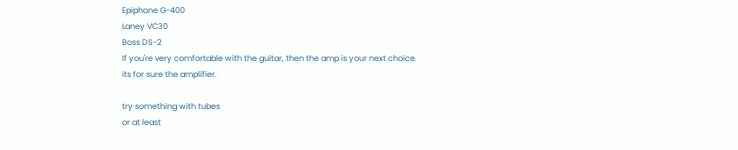Epiphone G-400
Laney VC30
Boss DS-2
If you're very comfortable with the guitar, then the amp is your next choice.
its for sure the amplifier.

try something with tubes
or at least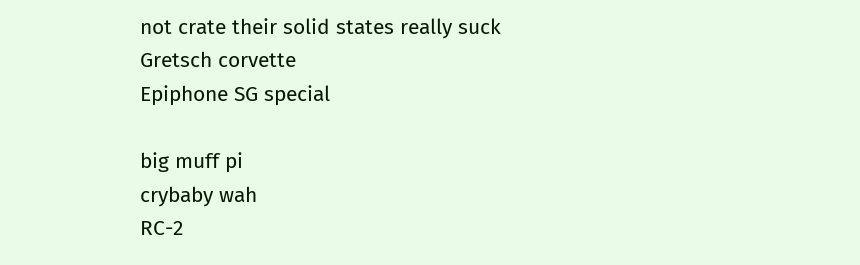not crate their solid states really suck
Gretsch corvette
Epiphone SG special

big muff pi
crybaby wah
RC-2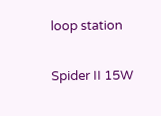loop station

Spider II 15W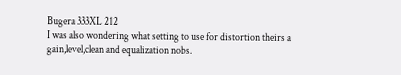Bugera 333XL 212
I was also wondering what setting to use for distortion theirs a gain,level,clean and equalization nobs.